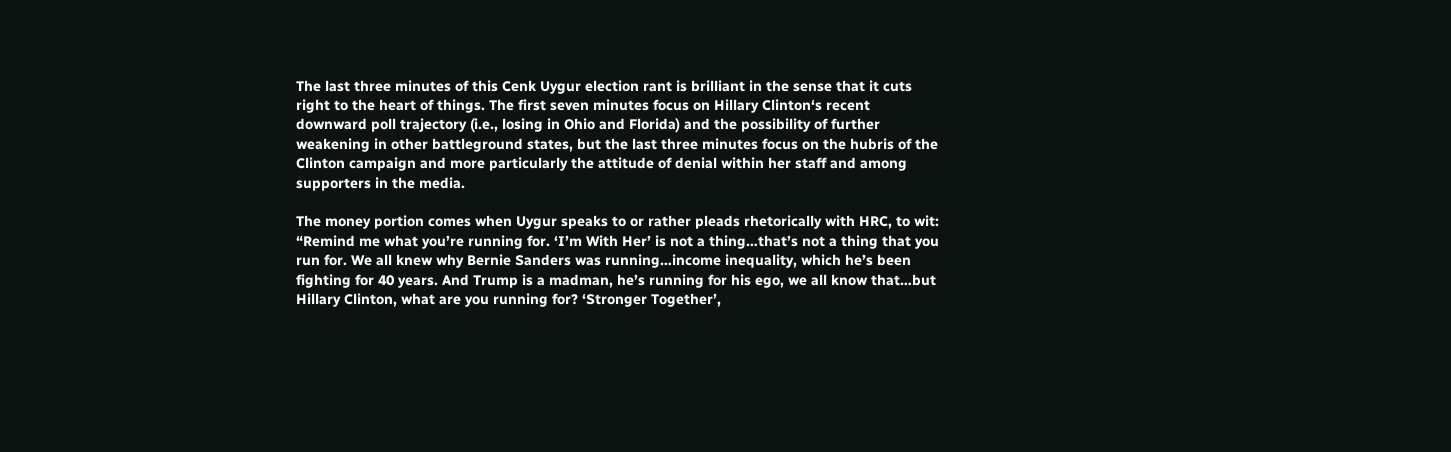The last three minutes of this Cenk Uygur election rant is brilliant in the sense that it cuts right to the heart of things. The first seven minutes focus on Hillary Clinton‘s recent downward poll trajectory (i.e., losing in Ohio and Florida) and the possibility of further weakening in other battleground states, but the last three minutes focus on the hubris of the Clinton campaign and more particularly the attitude of denial within her staff and among supporters in the media.

The money portion comes when Uygur speaks to or rather pleads rhetorically with HRC, to wit: “Remind me what you’re running for. ‘I’m With Her’ is not a thing…that’s not a thing that you run for. We all knew why Bernie Sanders was running…income inequality, which he’s been fighting for 40 years. And Trump is a madman, he’s running for his ego, we all know that…but Hillary Clinton, what are you running for? ‘Stronger Together’,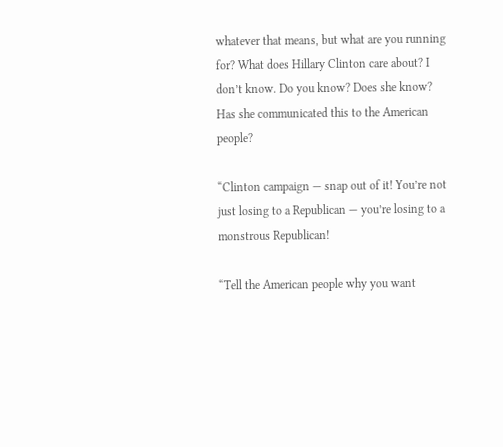whatever that means, but what are you running for? What does Hillary Clinton care about? I don’t know. Do you know? Does she know? Has she communicated this to the American people?

“Clinton campaign — snap out of it! You’re not just losing to a Republican — you’re losing to a monstrous Republican!

“Tell the American people why you want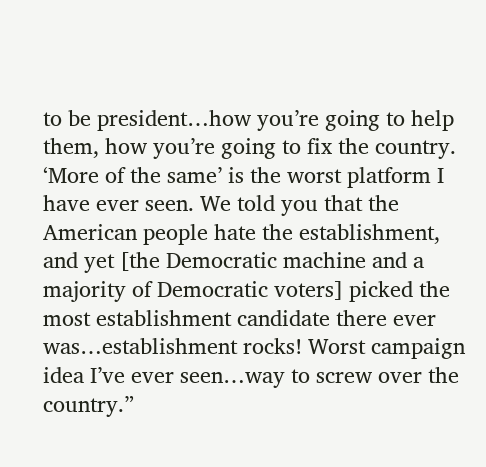to be president…how you’re going to help them, how you’re going to fix the country. ‘More of the same’ is the worst platform I have ever seen. We told you that the American people hate the establishment, and yet [the Democratic machine and a majority of Democratic voters] picked the most establishment candidate there ever was…establishment rocks! Worst campaign idea I’ve ever seen…way to screw over the country.”